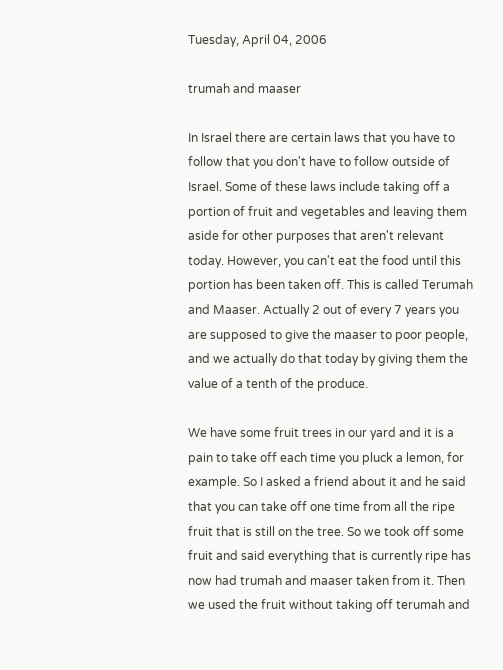Tuesday, April 04, 2006

trumah and maaser

In Israel there are certain laws that you have to follow that you don't have to follow outside of Israel. Some of these laws include taking off a portion of fruit and vegetables and leaving them aside for other purposes that aren't relevant today. However, you can't eat the food until this portion has been taken off. This is called Terumah and Maaser. Actually 2 out of every 7 years you are supposed to give the maaser to poor people, and we actually do that today by giving them the value of a tenth of the produce.

We have some fruit trees in our yard and it is a pain to take off each time you pluck a lemon, for example. So I asked a friend about it and he said that you can take off one time from all the ripe fruit that is still on the tree. So we took off some fruit and said everything that is currently ripe has now had trumah and maaser taken from it. Then we used the fruit without taking off terumah and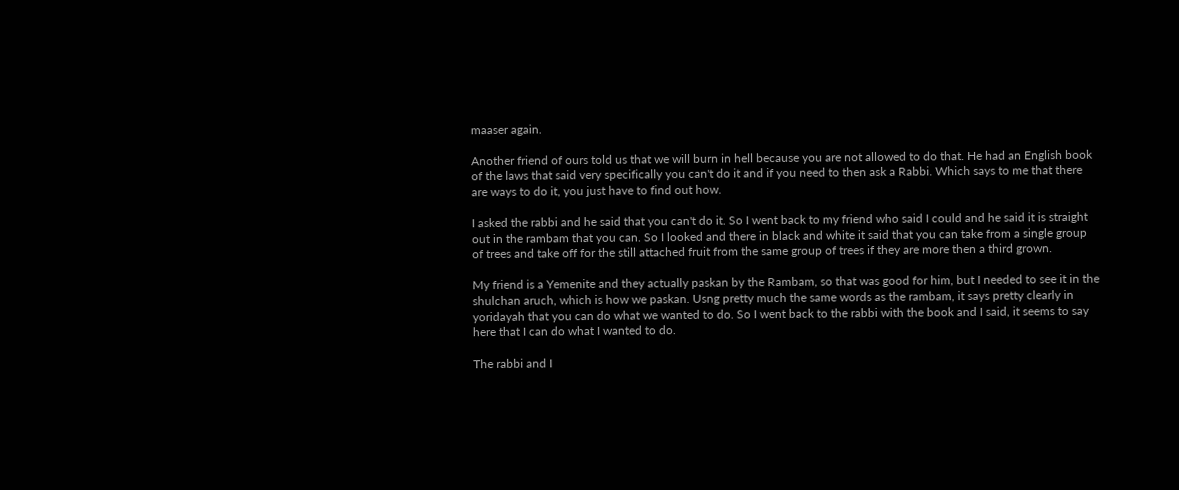maaser again.

Another friend of ours told us that we will burn in hell because you are not allowed to do that. He had an English book of the laws that said very specifically you can't do it and if you need to then ask a Rabbi. Which says to me that there are ways to do it, you just have to find out how.

I asked the rabbi and he said that you can't do it. So I went back to my friend who said I could and he said it is straight out in the rambam that you can. So I looked and there in black and white it said that you can take from a single group of trees and take off for the still attached fruit from the same group of trees if they are more then a third grown.

My friend is a Yemenite and they actually paskan by the Rambam, so that was good for him, but I needed to see it in the shulchan aruch, which is how we paskan. Usng pretty much the same words as the rambam, it says pretty clearly in yoridayah that you can do what we wanted to do. So I went back to the rabbi with the book and I said, it seems to say here that I can do what I wanted to do.

The rabbi and I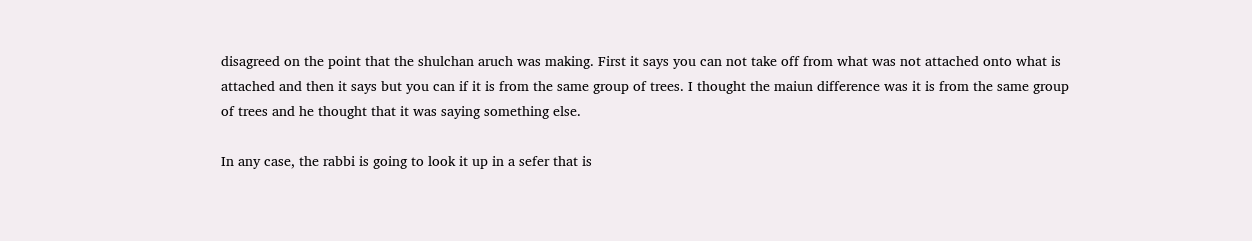disagreed on the point that the shulchan aruch was making. First it says you can not take off from what was not attached onto what is attached and then it says but you can if it is from the same group of trees. I thought the maiun difference was it is from the same group of trees and he thought that it was saying something else.

In any case, the rabbi is going to look it up in a sefer that is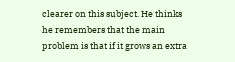clearer on this subject. He thinks he remembers that the main problem is that if it grows an extra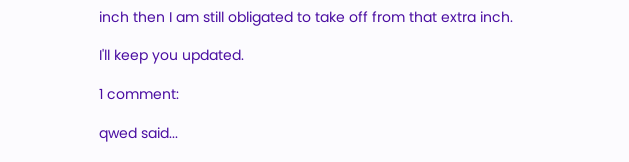inch then I am still obligated to take off from that extra inch.

I'll keep you updated.

1 comment:

qwed said...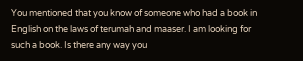You mentioned that you know of someone who had a book in English on the laws of terumah and maaser. I am looking for such a book. Is there any way you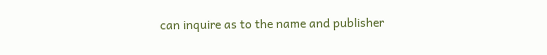can inquire as to the name and publisher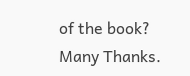of the book? Many Thanks.